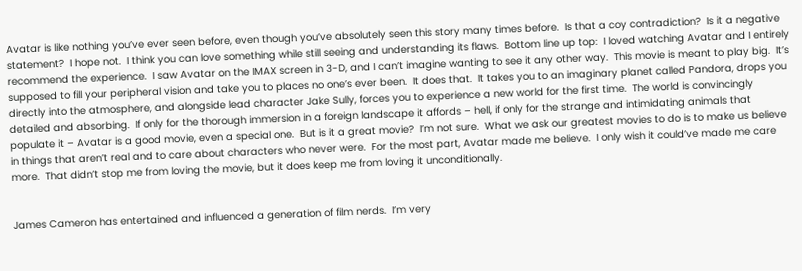Avatar is like nothing you’ve ever seen before, even though you’ve absolutely seen this story many times before.  Is that a coy contradiction?  Is it a negative statement?  I hope not.  I think you can love something while still seeing and understanding its flaws.  Bottom line up top:  I loved watching Avatar and I entirely recommend the experience.  I saw Avatar on the IMAX screen in 3-D, and I can’t imagine wanting to see it any other way.  This movie is meant to play big.  It’s supposed to fill your peripheral vision and take you to places no one’s ever been.  It does that.  It takes you to an imaginary planet called Pandora, drops you directly into the atmosphere, and alongside lead character Jake Sully, forces you to experience a new world for the first time.  The world is convincingly detailed and absorbing.  If only for the thorough immersion in a foreign landscape it affords – hell, if only for the strange and intimidating animals that populate it – Avatar is a good movie, even a special one.  But is it a great movie?  I’m not sure.  What we ask our greatest movies to do is to make us believe in things that aren’t real and to care about characters who never were.  For the most part, Avatar made me believe.  I only wish it could’ve made me care more.  That didn’t stop me from loving the movie, but it does keep me from loving it unconditionally.


James Cameron has entertained and influenced a generation of film nerds.  I’m very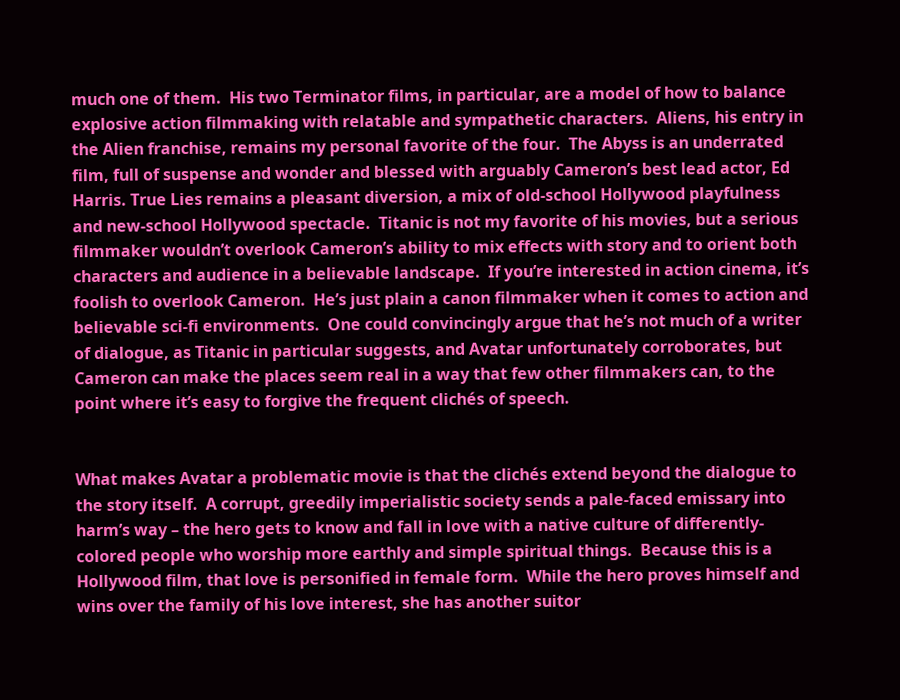much one of them.  His two Terminator films, in particular, are a model of how to balance explosive action filmmaking with relatable and sympathetic characters.  Aliens, his entry in the Alien franchise, remains my personal favorite of the four.  The Abyss is an underrated film, full of suspense and wonder and blessed with arguably Cameron’s best lead actor, Ed Harris. True Lies remains a pleasant diversion, a mix of old-school Hollywood playfulness and new-school Hollywood spectacle.  Titanic is not my favorite of his movies, but a serious filmmaker wouldn’t overlook Cameron’s ability to mix effects with story and to orient both characters and audience in a believable landscape.  If you’re interested in action cinema, it’s foolish to overlook Cameron.  He’s just plain a canon filmmaker when it comes to action and believable sci-fi environments.  One could convincingly argue that he’s not much of a writer of dialogue, as Titanic in particular suggests, and Avatar unfortunately corroborates, but Cameron can make the places seem real in a way that few other filmmakers can, to the point where it’s easy to forgive the frequent clichés of speech.


What makes Avatar a problematic movie is that the clichés extend beyond the dialogue to the story itself.  A corrupt, greedily imperialistic society sends a pale-faced emissary into harm’s way – the hero gets to know and fall in love with a native culture of differently-colored people who worship more earthly and simple spiritual things.  Because this is a Hollywood film, that love is personified in female form.  While the hero proves himself and wins over the family of his love interest, she has another suitor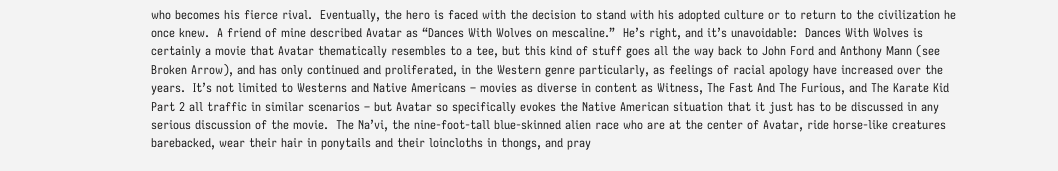who becomes his fierce rival.  Eventually, the hero is faced with the decision to stand with his adopted culture or to return to the civilization he once knew.  A friend of mine described Avatar as “Dances With Wolves on mescaline.”  He’s right, and it’s unavoidable:  Dances With Wolves is certainly a movie that Avatar thematically resembles to a tee, but this kind of stuff goes all the way back to John Ford and Anthony Mann (see Broken Arrow), and has only continued and proliferated, in the Western genre particularly, as feelings of racial apology have increased over the years.  It’s not limited to Westerns and Native Americans – movies as diverse in content as Witness, The Fast And The Furious, and The Karate Kid Part 2 all traffic in similar scenarios – but Avatar so specifically evokes the Native American situation that it just has to be discussed in any serious discussion of the movie.  The Na’vi, the nine-foot-tall blue-skinned alien race who are at the center of Avatar, ride horse-like creatures barebacked, wear their hair in ponytails and their loincloths in thongs, and pray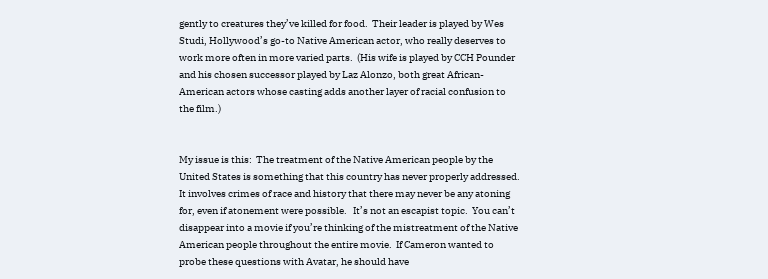gently to creatures they’ve killed for food.  Their leader is played by Wes Studi, Hollywood’s go-to Native American actor, who really deserves to work more often in more varied parts.  (His wife is played by CCH Pounder and his chosen successor played by Laz Alonzo, both great African-American actors whose casting adds another layer of racial confusion to the film.)


My issue is this:  The treatment of the Native American people by the United States is something that this country has never properly addressed.  It involves crimes of race and history that there may never be any atoning for, even if atonement were possible.   It’s not an escapist topic.  You can’t disappear into a movie if you’re thinking of the mistreatment of the Native American people throughout the entire movie.  If Cameron wanted to probe these questions with Avatar, he should have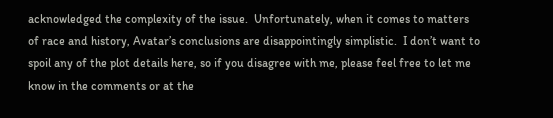acknowledged the complexity of the issue.  Unfortunately, when it comes to matters of race and history, Avatar’s conclusions are disappointingly simplistic.  I don’t want to spoil any of the plot details here, so if you disagree with me, please feel free to let me know in the comments or at the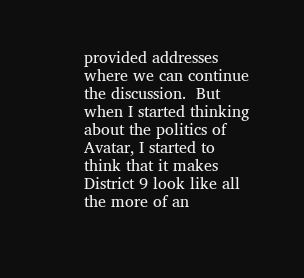provided addresses where we can continue the discussion.  But when I started thinking about the politics of Avatar, I started to think that it makes District 9 look like all the more of an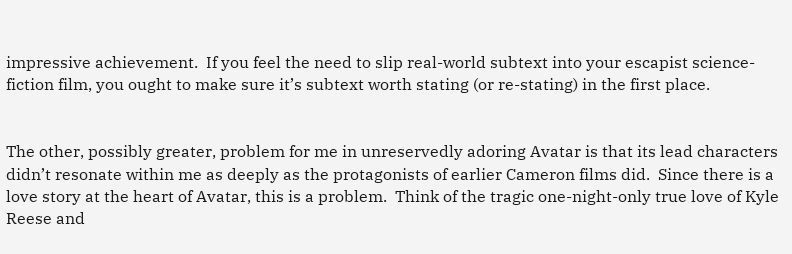impressive achievement.  If you feel the need to slip real-world subtext into your escapist science-fiction film, you ought to make sure it’s subtext worth stating (or re-stating) in the first place.


The other, possibly greater, problem for me in unreservedly adoring Avatar is that its lead characters didn’t resonate within me as deeply as the protagonists of earlier Cameron films did.  Since there is a love story at the heart of Avatar, this is a problem.  Think of the tragic one-night-only true love of Kyle Reese and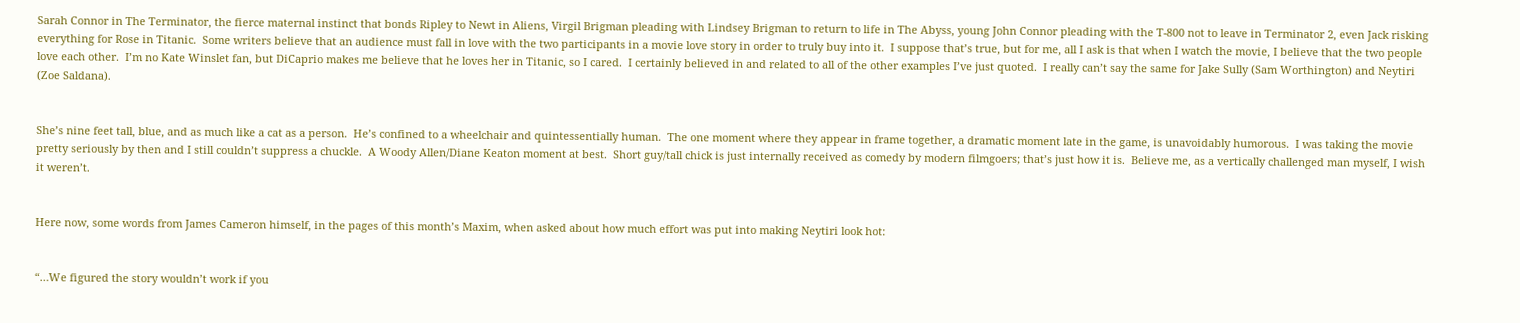Sarah Connor in The Terminator, the fierce maternal instinct that bonds Ripley to Newt in Aliens, Virgil Brigman pleading with Lindsey Brigman to return to life in The Abyss, young John Connor pleading with the T-800 not to leave in Terminator 2, even Jack risking everything for Rose in Titanic.  Some writers believe that an audience must fall in love with the two participants in a movie love story in order to truly buy into it.  I suppose that’s true, but for me, all I ask is that when I watch the movie, I believe that the two people love each other.  I’m no Kate Winslet fan, but DiCaprio makes me believe that he loves her in Titanic, so I cared.  I certainly believed in and related to all of the other examples I’ve just quoted.  I really can’t say the same for Jake Sully (Sam Worthington) and Neytiri (Zoe Saldana).


She’s nine feet tall, blue, and as much like a cat as a person.  He’s confined to a wheelchair and quintessentially human.  The one moment where they appear in frame together, a dramatic moment late in the game, is unavoidably humorous.  I was taking the movie pretty seriously by then and I still couldn’t suppress a chuckle.  A Woody Allen/Diane Keaton moment at best.  Short guy/tall chick is just internally received as comedy by modern filmgoers; that’s just how it is.  Believe me, as a vertically challenged man myself, I wish it weren’t.


Here now, some words from James Cameron himself, in the pages of this month’s Maxim, when asked about how much effort was put into making Neytiri look hot:


“…We figured the story wouldn’t work if you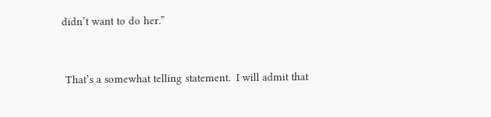didn’t want to do her.”


 That’s a somewhat telling statement.  I will admit that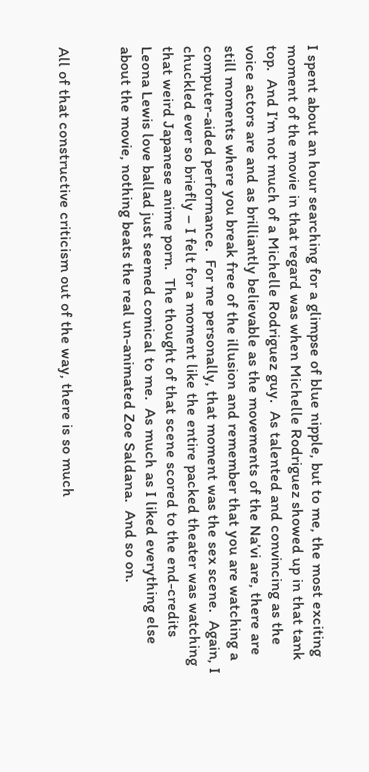I spent about an hour searching for a glimpse of blue nipple, but to me, the most exciting moment of the movie in that regard was when Michelle Rodriguez showed up in that tank top.  And I’m not much of a Michelle Rodriguez guy.  As talented and convincing as the voice actors are and as brilliantly believable as the movements of the Na’vi are, there are still moments where you break free of the illusion and remember that you are watching a computer-aided performance.  For me personally, that moment was the sex scene.  Again, I chuckled ever so briefly – I felt for a moment like the entire packed theater was watching that weird Japanese anime porn.  The thought of that scene scored to the end-credits Leona Lewis love ballad just seemed comical to me.  As much as I liked everything else about the movie, nothing beats the real un-animated Zoe Saldana.  And so on.


All of that constructive criticism out of the way, there is so much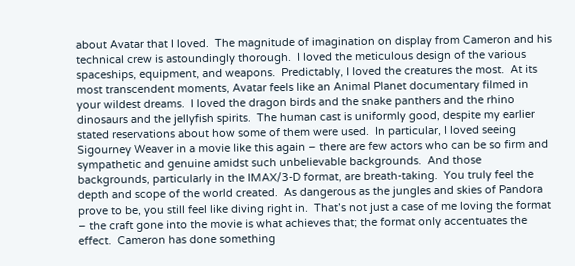about Avatar that I loved.  The magnitude of imagination on display from Cameron and his technical crew is astoundingly thorough.  I loved the meticulous design of the various spaceships, equipment, and weapons.  Predictably, I loved the creatures the most.  At its most transcendent moments, Avatar feels like an Animal Planet documentary filmed in your wildest dreams.  I loved the dragon birds and the snake panthers and the rhino dinosaurs and the jellyfish spirits.  The human cast is uniformly good, despite my earlier stated reservations about how some of them were used.  In particular, I loved seeing Sigourney Weaver in a movie like this again – there are few actors who can be so firm and sympathetic and genuine amidst such unbelievable backgrounds.  And those backgrounds, particularly in the IMAX/3-D format, are breath-taking.  You truly feel the depth and scope of the world created.  As dangerous as the jungles and skies of Pandora prove to be, you still feel like diving right in.  That’s not just a case of me loving the format – the craft gone into the movie is what achieves that; the format only accentuates the effect.  Cameron has done something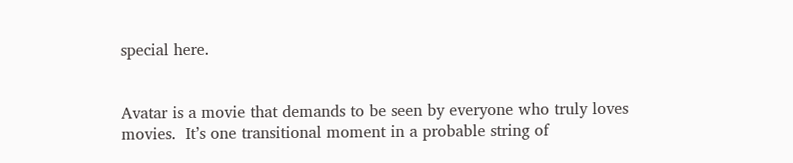special here.


Avatar is a movie that demands to be seen by everyone who truly loves movies.  It’s one transitional moment in a probable string of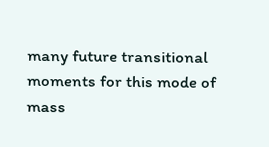many future transitional moments for this mode of mass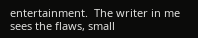entertainment.  The writer in me sees the flaws, small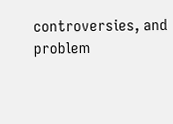controversies, and problem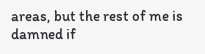areas, but the rest of me is damned if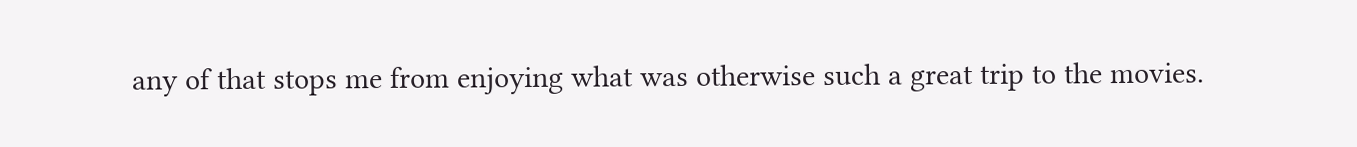any of that stops me from enjoying what was otherwise such a great trip to the movies.